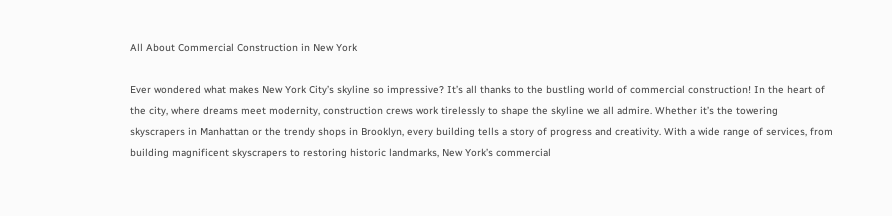All About Commercial Construction in New York

Ever wondered what makes New York City’s skyline so impressive? It’s all thanks to the bustling world of commercial construction! In the heart of the city, where dreams meet modernity, construction crews work tirelessly to shape the skyline we all admire. Whether it’s the towering skyscrapers in Manhattan or the trendy shops in Brooklyn, every building tells a story of progress and creativity. With a wide range of services, from building magnificent skyscrapers to restoring historic landmarks, New York’s commercial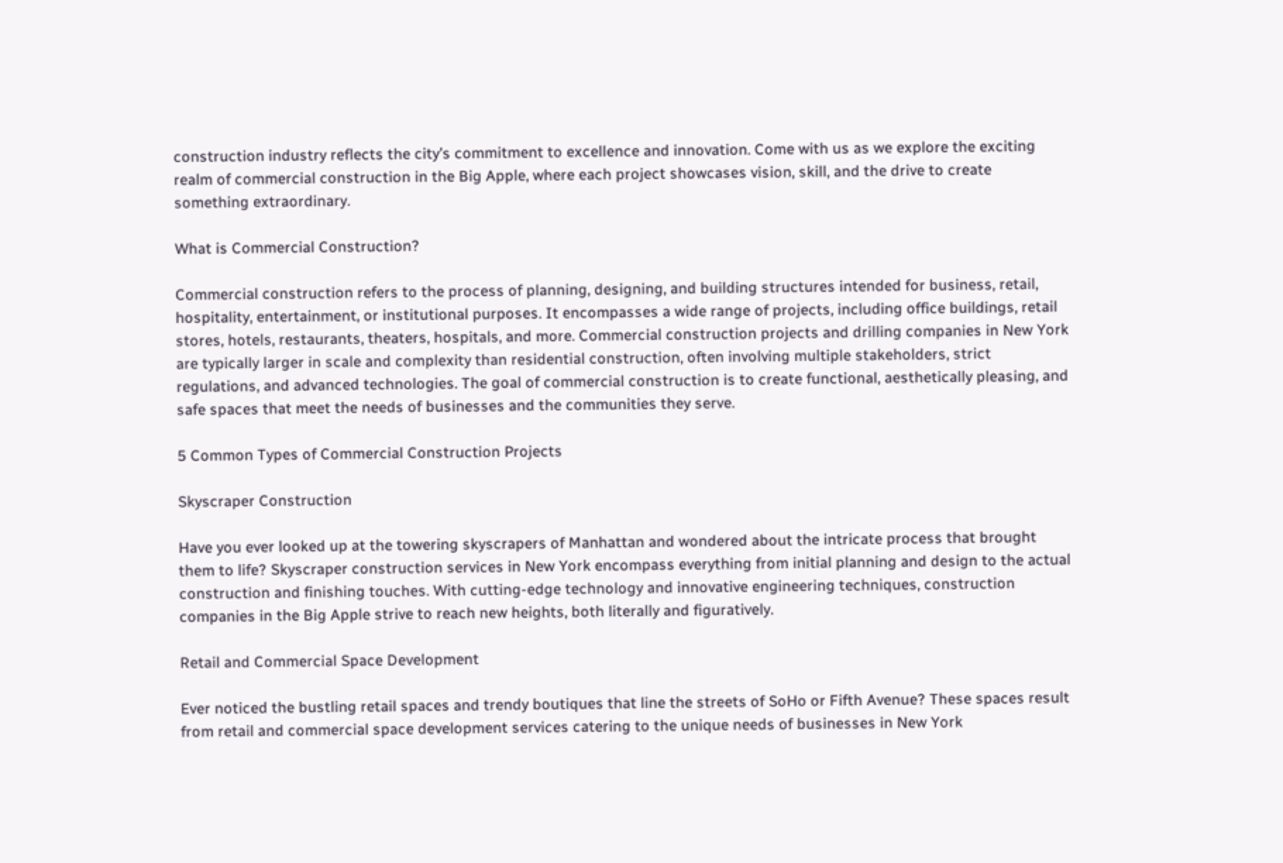construction industry reflects the city’s commitment to excellence and innovation. Come with us as we explore the exciting realm of commercial construction in the Big Apple, where each project showcases vision, skill, and the drive to create something extraordinary.

What is Commercial Construction?

Commercial construction refers to the process of planning, designing, and building structures intended for business, retail, hospitality, entertainment, or institutional purposes. It encompasses a wide range of projects, including office buildings, retail stores, hotels, restaurants, theaters, hospitals, and more. Commercial construction projects and drilling companies in New York are typically larger in scale and complexity than residential construction, often involving multiple stakeholders, strict regulations, and advanced technologies. The goal of commercial construction is to create functional, aesthetically pleasing, and safe spaces that meet the needs of businesses and the communities they serve.

5 Common Types of Commercial Construction Projects

Skyscraper Construction

Have you ever looked up at the towering skyscrapers of Manhattan and wondered about the intricate process that brought them to life? Skyscraper construction services in New York encompass everything from initial planning and design to the actual construction and finishing touches. With cutting-edge technology and innovative engineering techniques, construction companies in the Big Apple strive to reach new heights, both literally and figuratively.

Retail and Commercial Space Development

Ever noticed the bustling retail spaces and trendy boutiques that line the streets of SoHo or Fifth Avenue? These spaces result from retail and commercial space development services catering to the unique needs of businesses in New York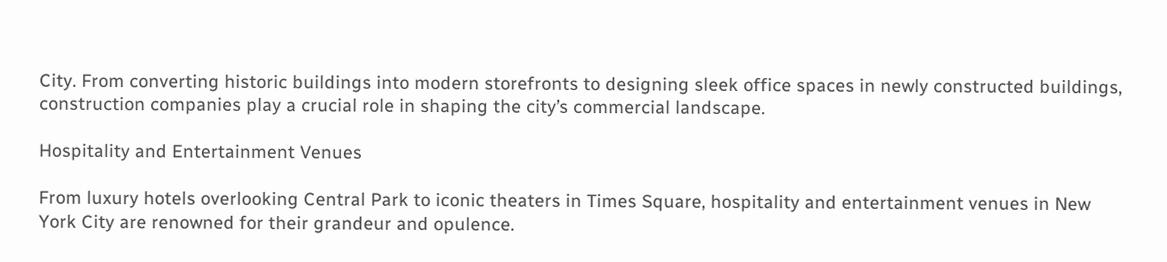City. From converting historic buildings into modern storefronts to designing sleek office spaces in newly constructed buildings, construction companies play a crucial role in shaping the city’s commercial landscape.

Hospitality and Entertainment Venues

From luxury hotels overlooking Central Park to iconic theaters in Times Square, hospitality and entertainment venues in New York City are renowned for their grandeur and opulence.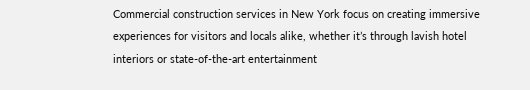Commercial construction services in New York focus on creating immersive experiences for visitors and locals alike, whether it’s through lavish hotel interiors or state-of-the-art entertainment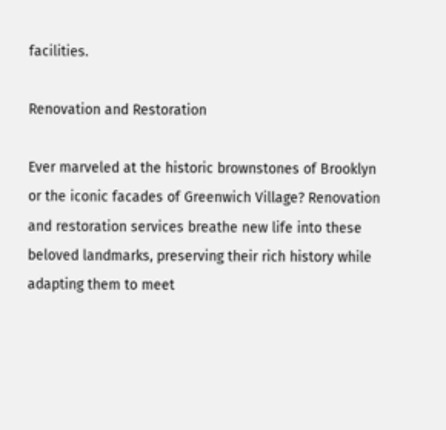facilities.

Renovation and Restoration

Ever marveled at the historic brownstones of Brooklyn or the iconic facades of Greenwich Village? Renovation and restoration services breathe new life into these beloved landmarks, preserving their rich history while adapting them to meet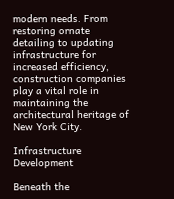modern needs. From restoring ornate detailing to updating infrastructure for increased efficiency, construction companies play a vital role in maintaining the architectural heritage of New York City.

Infrastructure Development

Beneath the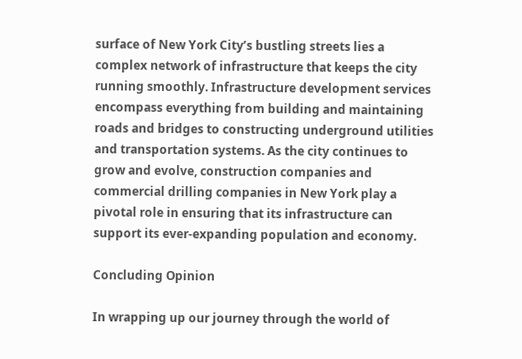surface of New York City’s bustling streets lies a complex network of infrastructure that keeps the city running smoothly. Infrastructure development services encompass everything from building and maintaining roads and bridges to constructing underground utilities and transportation systems. As the city continues to grow and evolve, construction companies and commercial drilling companies in New York play a pivotal role in ensuring that its infrastructure can support its ever-expanding population and economy.

Concluding Opinion

In wrapping up our journey through the world of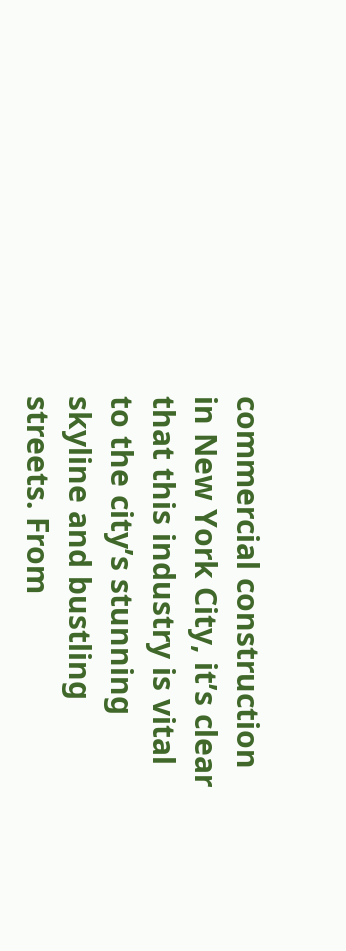commercial construction in New York City, it’s clear that this industry is vital to the city’s stunning skyline and bustling streets. From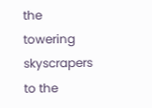the towering skyscrapers to the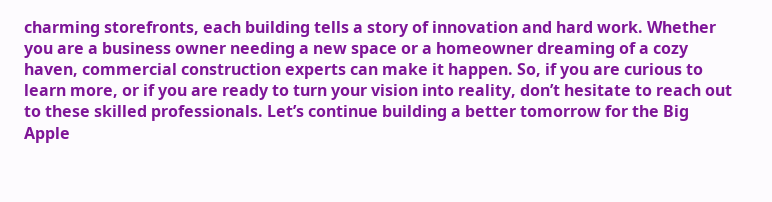charming storefronts, each building tells a story of innovation and hard work. Whether you are a business owner needing a new space or a homeowner dreaming of a cozy haven, commercial construction experts can make it happen. So, if you are curious to learn more, or if you are ready to turn your vision into reality, don’t hesitate to reach out to these skilled professionals. Let’s continue building a better tomorrow for the Big Apple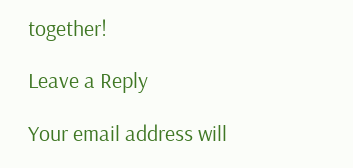together!

Leave a Reply

Your email address will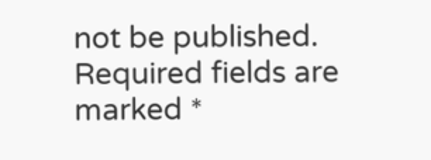not be published. Required fields are marked *